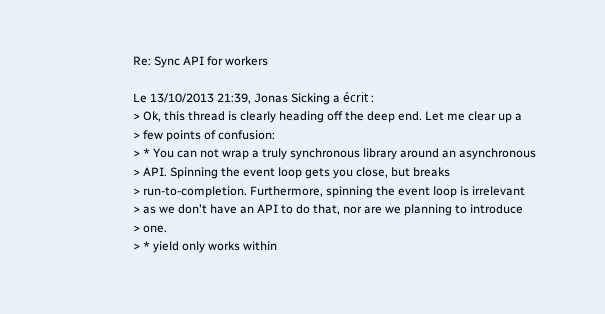Re: Sync API for workers

Le 13/10/2013 21:39, Jonas Sicking a écrit :
> Ok, this thread is clearly heading off the deep end. Let me clear up a
> few points of confusion:
> * You can not wrap a truly synchronous library around an asynchronous
> API. Spinning the event loop gets you close, but breaks
> run-to-completion. Furthermore, spinning the event loop is irrelevant
> as we don't have an API to do that, nor are we planning to introduce
> one.
> * yield only works within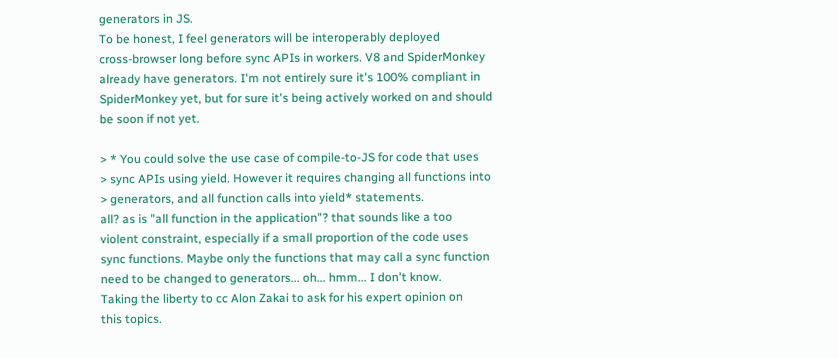generators in JS.
To be honest, I feel generators will be interoperably deployed
cross-browser long before sync APIs in workers. V8 and SpiderMonkey
already have generators. I'm not entirely sure it's 100% compliant in
SpiderMonkey yet, but for sure it's being actively worked on and should
be soon if not yet.

> * You could solve the use case of compile-to-JS for code that uses
> sync APIs using yield. However it requires changing all functions into
> generators, and all function calls into yield* statements.
all? as is "all function in the application"? that sounds like a too
violent constraint, especially if a small proportion of the code uses
sync functions. Maybe only the functions that may call a sync function
need to be changed to generators... oh... hmm... I don't know.
Taking the liberty to cc Alon Zakai to ask for his expert opinion on
this topics.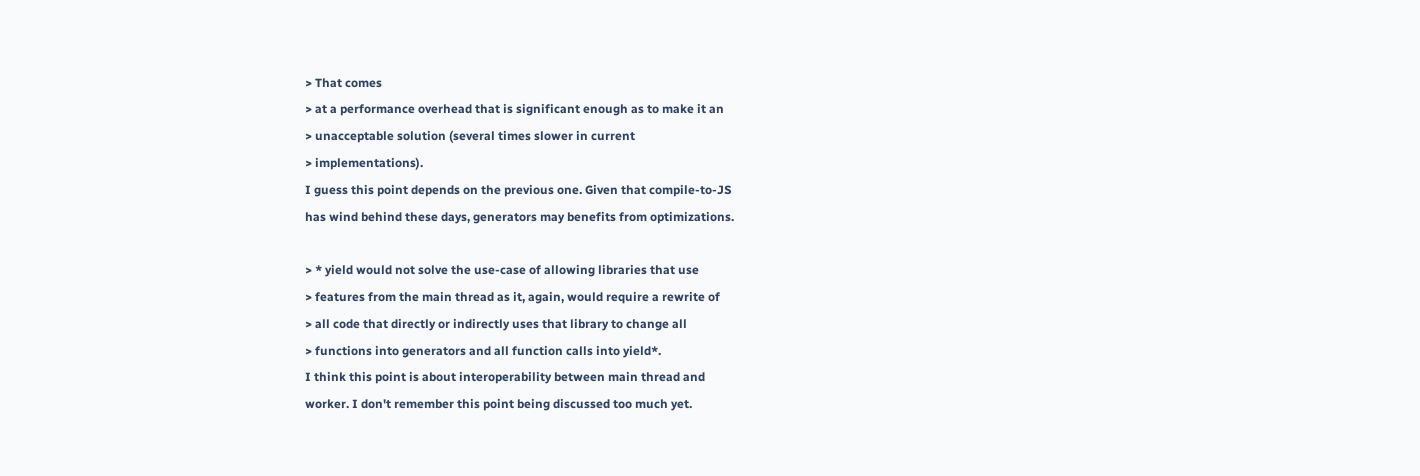> That comes
> at a performance overhead that is significant enough as to make it an
> unacceptable solution (several times slower in current
> implementations).
I guess this point depends on the previous one. Given that compile-to-JS
has wind behind these days, generators may benefits from optimizations.

> * yield would not solve the use-case of allowing libraries that use
> features from the main thread as it, again, would require a rewrite of
> all code that directly or indirectly uses that library to change all
> functions into generators and all function calls into yield*.
I think this point is about interoperability between main thread and
worker. I don't remember this point being discussed too much yet.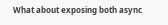What about exposing both async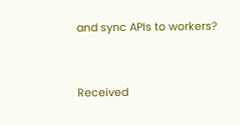and sync APIs to workers?


Received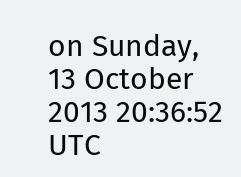on Sunday, 13 October 2013 20:36:52 UTC